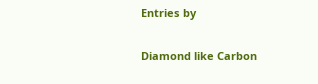Entries by

Diamond like Carbon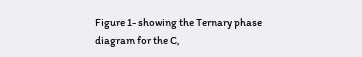Figure 1- showing the Ternary phase diagram for the C,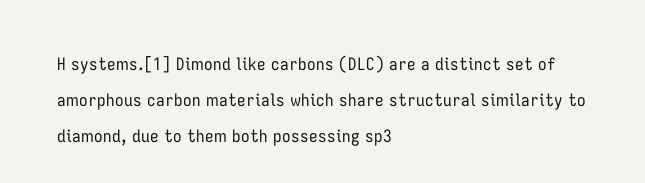H systems.[1] Dimond like carbons (DLC) are a distinct set of amorphous carbon materials which share structural similarity to diamond, due to them both possessing sp3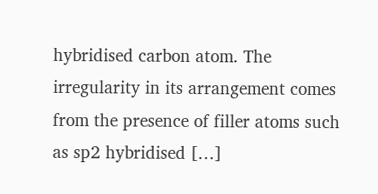hybridised carbon atom. The irregularity in its arrangement comes from the presence of filler atoms such as sp2 hybridised […]